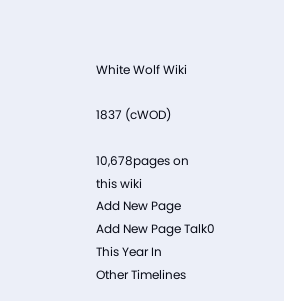White Wolf Wiki

1837 (cWOD)

10,678pages on
this wiki
Add New Page
Add New Page Talk0
This Year In
Other Timelines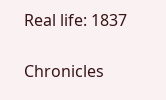Real life: 1837

Chronicles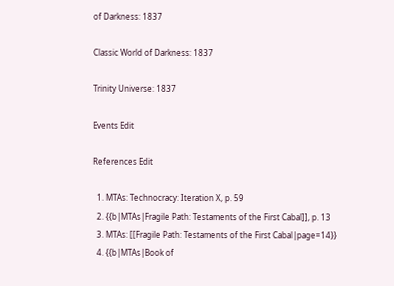of Darkness: 1837

Classic World of Darkness: 1837

Trinity Universe: 1837

Events Edit

References Edit

  1. MTAs: Technocracy: Iteration X, p. 59
  2. {{b|MTAs|Fragile Path: Testaments of the First Cabal]], p. 13
  3. MTAs: [[Fragile Path: Testaments of the First Cabal|page=14}}
  4. {{b|MTAs|Book of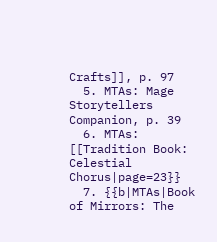Crafts]], p. 97
  5. MTAs: Mage Storytellers Companion, p. 39
  6. MTAs: [[Tradition Book: Celestial Chorus|page=23}}
  7. {{b|MTAs|Book of Mirrors: The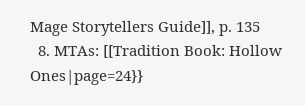Mage Storytellers Guide]], p. 135
  8. MTAs: [[Tradition Book: Hollow Ones|page=24}}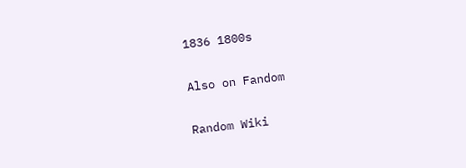1836 1800s

Also on Fandom

Random Wiki